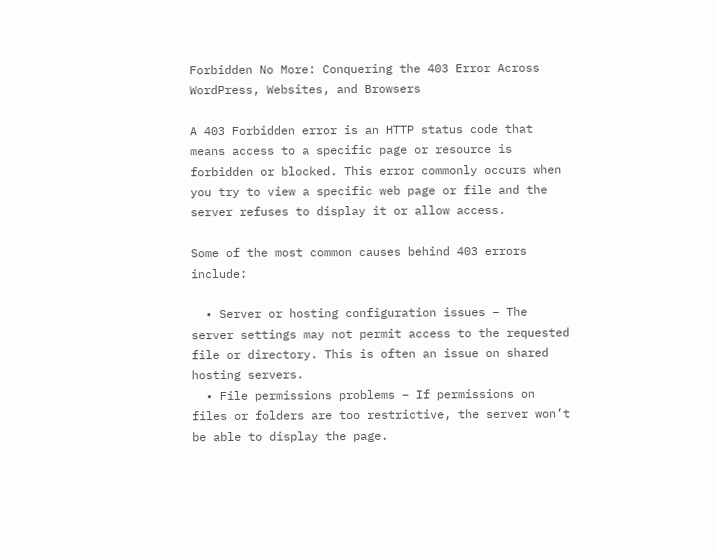Forbidden No More: Conquering the 403 Error Across WordPress, Websites, and Browsers

A 403 Forbidden error is an HTTP status code that means access to a specific page or resource is forbidden or blocked. This error commonly occurs when you try to view a specific web page or file and the server refuses to display it or allow access.

Some of the most common causes behind 403 errors include:

  • Server or hosting configuration issues – The server settings may not permit access to the requested file or directory. This is often an issue on shared hosting servers.
  • File permissions problems – If permissions on files or folders are too restrictive, the server won’t be able to display the page.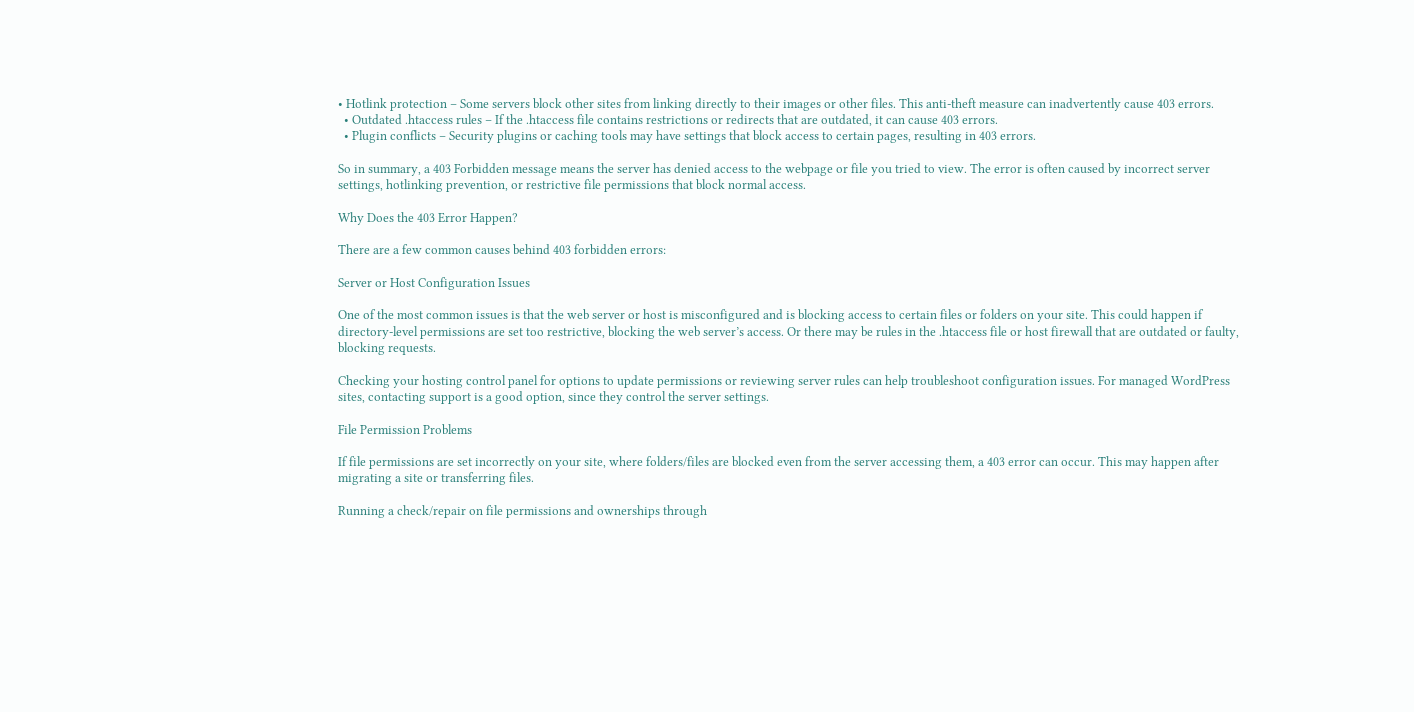• Hotlink protection – Some servers block other sites from linking directly to their images or other files. This anti-theft measure can inadvertently cause 403 errors.
  • Outdated .htaccess rules – If the .htaccess file contains restrictions or redirects that are outdated, it can cause 403 errors.
  • Plugin conflicts – Security plugins or caching tools may have settings that block access to certain pages, resulting in 403 errors.

So in summary, a 403 Forbidden message means the server has denied access to the webpage or file you tried to view. The error is often caused by incorrect server settings, hotlinking prevention, or restrictive file permissions that block normal access.

Why Does the 403 Error Happen?

There are a few common causes behind 403 forbidden errors:

Server or Host Configuration Issues

One of the most common issues is that the web server or host is misconfigured and is blocking access to certain files or folders on your site. This could happen if directory-level permissions are set too restrictive, blocking the web server’s access. Or there may be rules in the .htaccess file or host firewall that are outdated or faulty, blocking requests.

Checking your hosting control panel for options to update permissions or reviewing server rules can help troubleshoot configuration issues. For managed WordPress sites, contacting support is a good option, since they control the server settings.

File Permission Problems

If file permissions are set incorrectly on your site, where folders/files are blocked even from the server accessing them, a 403 error can occur. This may happen after migrating a site or transferring files.

Running a check/repair on file permissions and ownerships through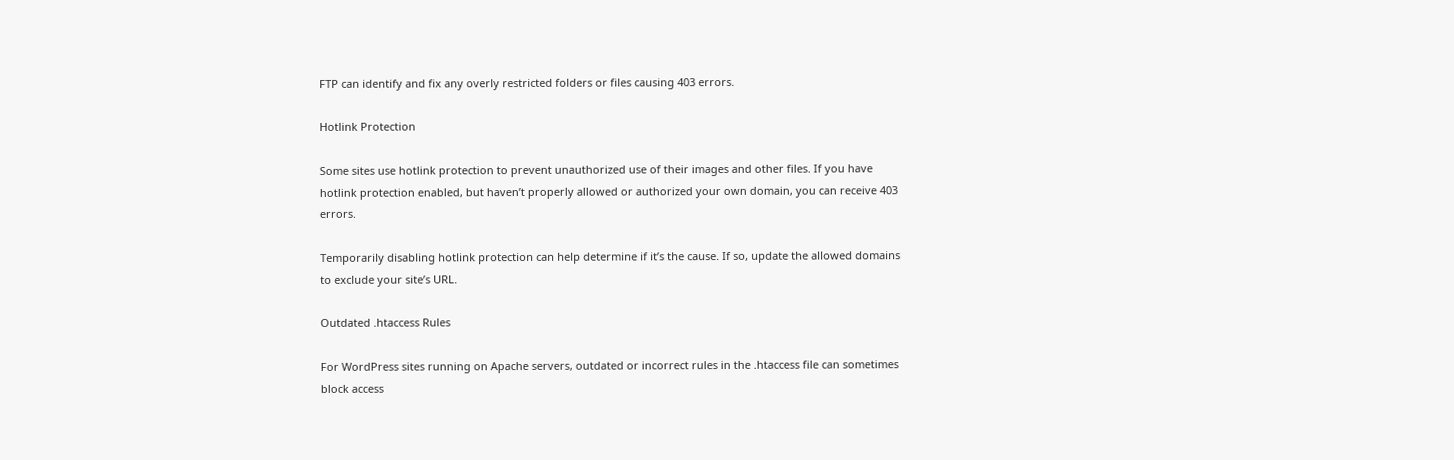FTP can identify and fix any overly restricted folders or files causing 403 errors.

Hotlink Protection

Some sites use hotlink protection to prevent unauthorized use of their images and other files. If you have hotlink protection enabled, but haven’t properly allowed or authorized your own domain, you can receive 403 errors.

Temporarily disabling hotlink protection can help determine if it’s the cause. If so, update the allowed domains to exclude your site’s URL.

Outdated .htaccess Rules

For WordPress sites running on Apache servers, outdated or incorrect rules in the .htaccess file can sometimes block access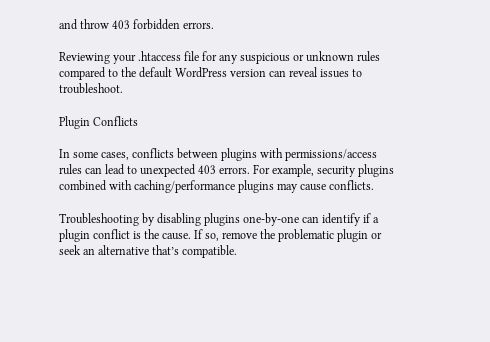and throw 403 forbidden errors.

Reviewing your .htaccess file for any suspicious or unknown rules compared to the default WordPress version can reveal issues to troubleshoot.

Plugin Conflicts

In some cases, conflicts between plugins with permissions/access rules can lead to unexpected 403 errors. For example, security plugins combined with caching/performance plugins may cause conflicts.

Troubleshooting by disabling plugins one-by-one can identify if a plugin conflict is the cause. If so, remove the problematic plugin or seek an alternative that’s compatible.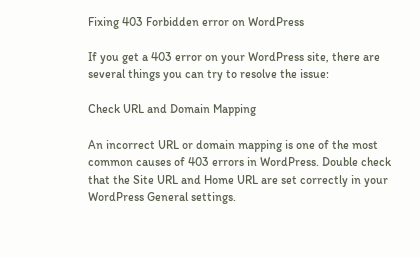Fixing 403 Forbidden error on WordPress

If you get a 403 error on your WordPress site, there are several things you can try to resolve the issue:

Check URL and Domain Mapping

An incorrect URL or domain mapping is one of the most common causes of 403 errors in WordPress. Double check that the Site URL and Home URL are set correctly in your WordPress General settings.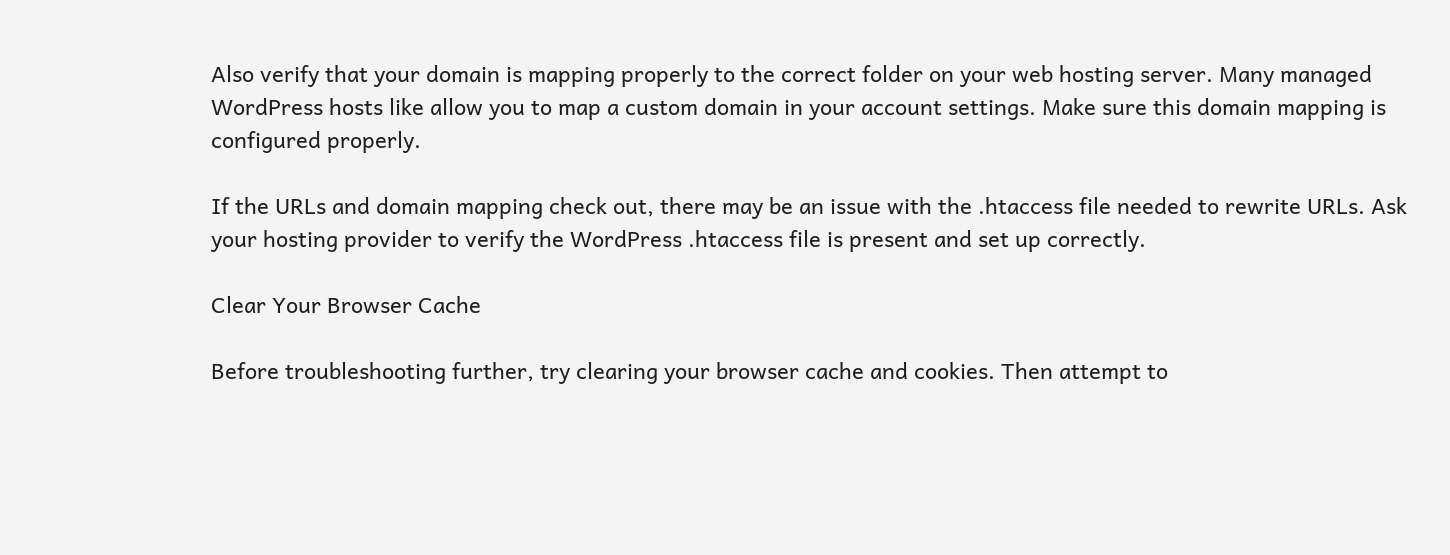Also verify that your domain is mapping properly to the correct folder on your web hosting server. Many managed WordPress hosts like allow you to map a custom domain in your account settings. Make sure this domain mapping is configured properly.

If the URLs and domain mapping check out, there may be an issue with the .htaccess file needed to rewrite URLs. Ask your hosting provider to verify the WordPress .htaccess file is present and set up correctly.

Clear Your Browser Cache

Before troubleshooting further, try clearing your browser cache and cookies. Then attempt to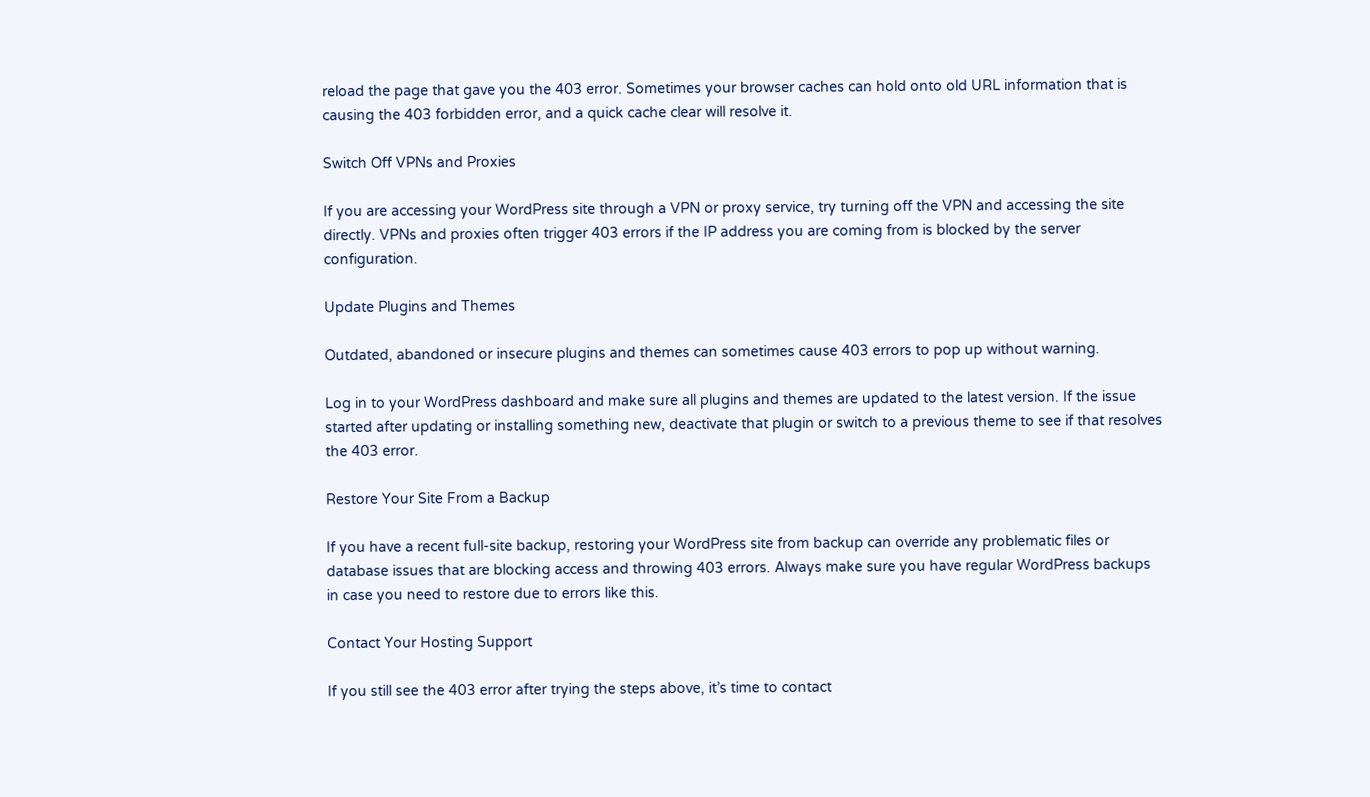reload the page that gave you the 403 error. Sometimes your browser caches can hold onto old URL information that is causing the 403 forbidden error, and a quick cache clear will resolve it.

Switch Off VPNs and Proxies

If you are accessing your WordPress site through a VPN or proxy service, try turning off the VPN and accessing the site directly. VPNs and proxies often trigger 403 errors if the IP address you are coming from is blocked by the server configuration.

Update Plugins and Themes

Outdated, abandoned or insecure plugins and themes can sometimes cause 403 errors to pop up without warning.

Log in to your WordPress dashboard and make sure all plugins and themes are updated to the latest version. If the issue started after updating or installing something new, deactivate that plugin or switch to a previous theme to see if that resolves the 403 error.

Restore Your Site From a Backup

If you have a recent full-site backup, restoring your WordPress site from backup can override any problematic files or database issues that are blocking access and throwing 403 errors. Always make sure you have regular WordPress backups in case you need to restore due to errors like this.

Contact Your Hosting Support

If you still see the 403 error after trying the steps above, it’s time to contact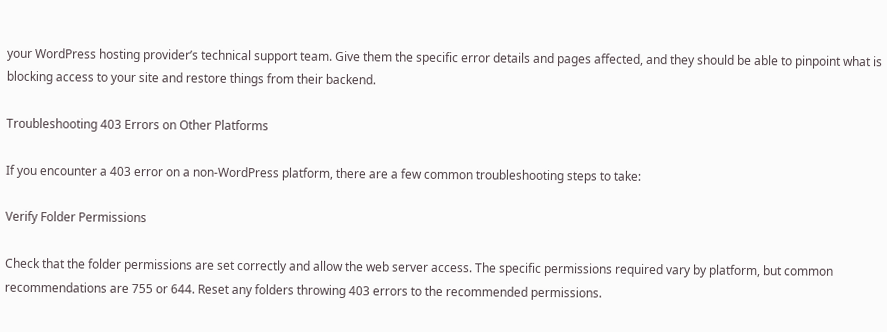your WordPress hosting provider’s technical support team. Give them the specific error details and pages affected, and they should be able to pinpoint what is blocking access to your site and restore things from their backend.

Troubleshooting 403 Errors on Other Platforms

If you encounter a 403 error on a non-WordPress platform, there are a few common troubleshooting steps to take:

Verify Folder Permissions

Check that the folder permissions are set correctly and allow the web server access. The specific permissions required vary by platform, but common recommendations are 755 or 644. Reset any folders throwing 403 errors to the recommended permissions.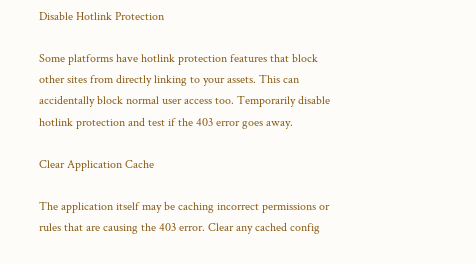Disable Hotlink Protection

Some platforms have hotlink protection features that block other sites from directly linking to your assets. This can accidentally block normal user access too. Temporarily disable hotlink protection and test if the 403 error goes away.

Clear Application Cache

The application itself may be caching incorrect permissions or rules that are causing the 403 error. Clear any cached config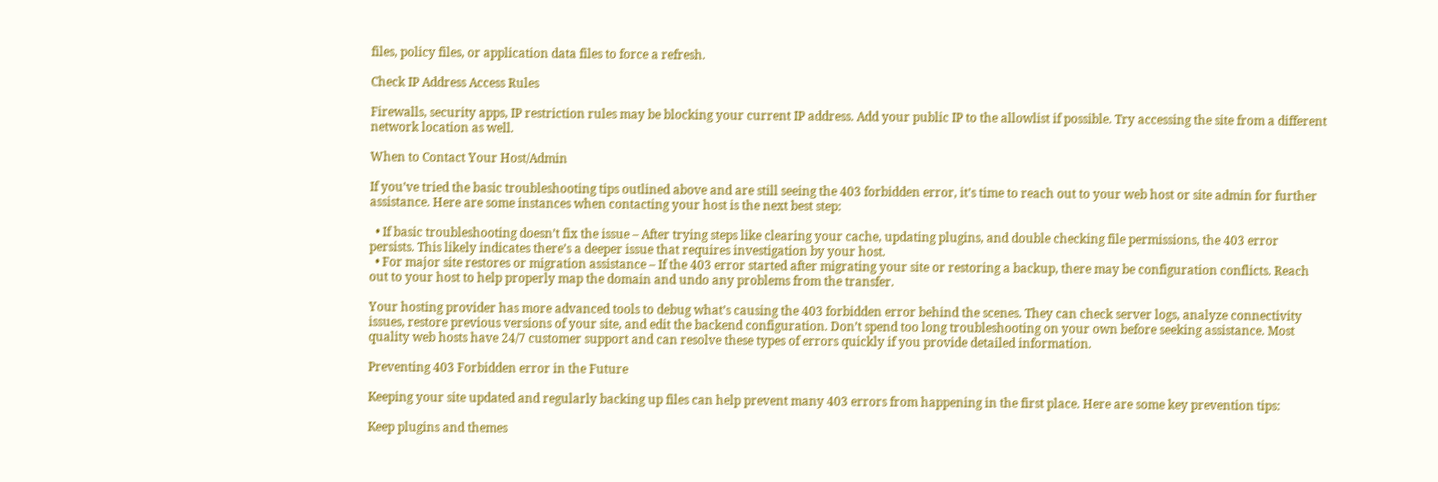files, policy files, or application data files to force a refresh.

Check IP Address Access Rules

Firewalls, security apps, IP restriction rules may be blocking your current IP address. Add your public IP to the allowlist if possible. Try accessing the site from a different network location as well.

When to Contact Your Host/Admin

If you’ve tried the basic troubleshooting tips outlined above and are still seeing the 403 forbidden error, it’s time to reach out to your web host or site admin for further assistance. Here are some instances when contacting your host is the next best step:

  • If basic troubleshooting doesn’t fix the issue – After trying steps like clearing your cache, updating plugins, and double checking file permissions, the 403 error persists. This likely indicates there’s a deeper issue that requires investigation by your host.
  • For major site restores or migration assistance – If the 403 error started after migrating your site or restoring a backup, there may be configuration conflicts. Reach out to your host to help properly map the domain and undo any problems from the transfer.

Your hosting provider has more advanced tools to debug what’s causing the 403 forbidden error behind the scenes. They can check server logs, analyze connectivity issues, restore previous versions of your site, and edit the backend configuration. Don’t spend too long troubleshooting on your own before seeking assistance. Most quality web hosts have 24/7 customer support and can resolve these types of errors quickly if you provide detailed information.

Preventing 403 Forbidden error in the Future

Keeping your site updated and regularly backing up files can help prevent many 403 errors from happening in the first place. Here are some key prevention tips:

Keep plugins and themes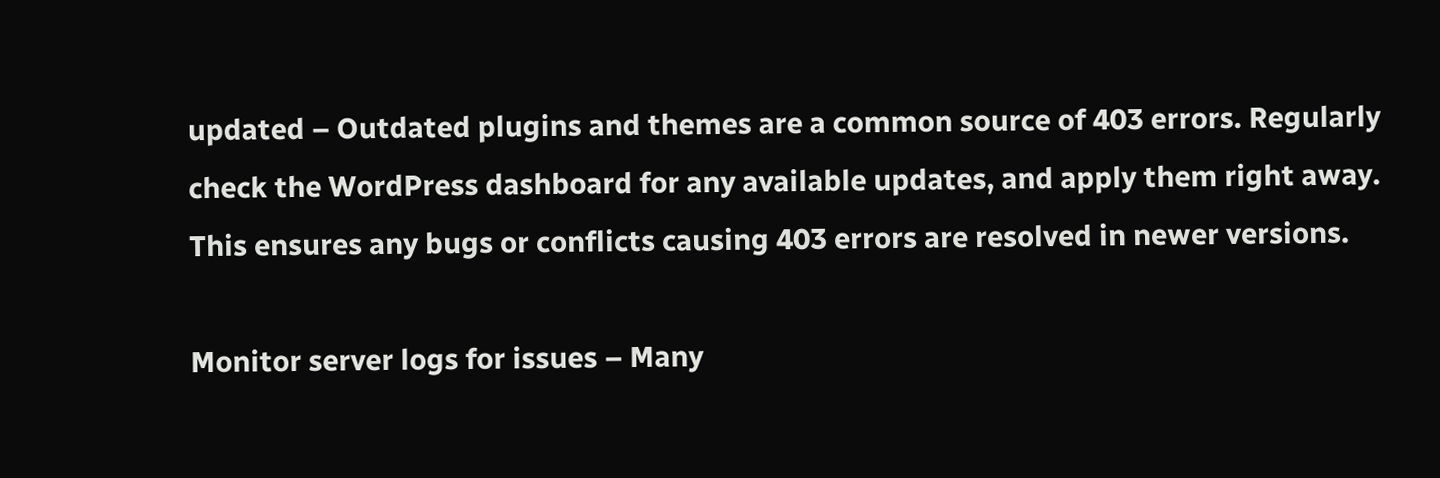updated – Outdated plugins and themes are a common source of 403 errors. Regularly check the WordPress dashboard for any available updates, and apply them right away. This ensures any bugs or conflicts causing 403 errors are resolved in newer versions.

Monitor server logs for issues – Many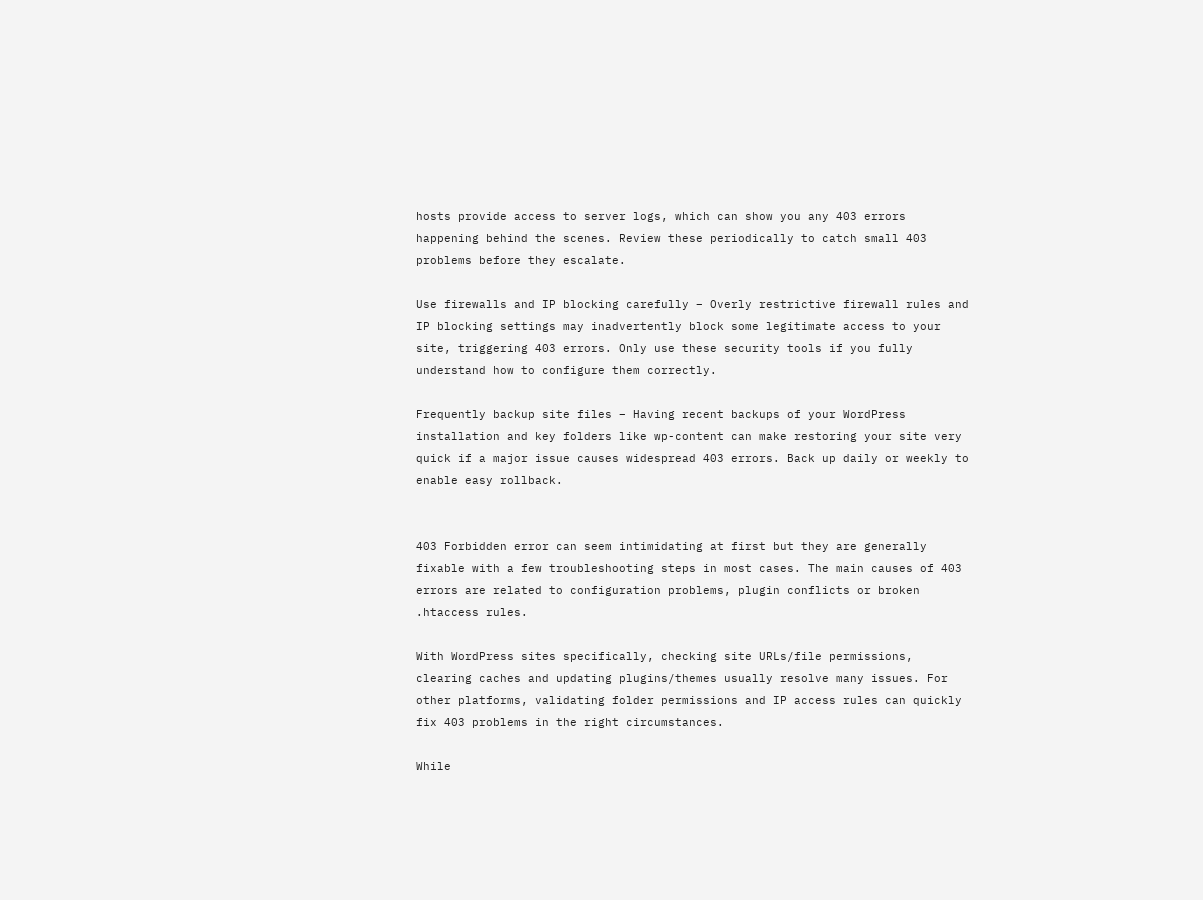hosts provide access to server logs, which can show you any 403 errors happening behind the scenes. Review these periodically to catch small 403 problems before they escalate.

Use firewalls and IP blocking carefully – Overly restrictive firewall rules and IP blocking settings may inadvertently block some legitimate access to your site, triggering 403 errors. Only use these security tools if you fully understand how to configure them correctly.

Frequently backup site files – Having recent backups of your WordPress installation and key folders like wp-content can make restoring your site very quick if a major issue causes widespread 403 errors. Back up daily or weekly to enable easy rollback.


403 Forbidden error can seem intimidating at first but they are generally fixable with a few troubleshooting steps in most cases. The main causes of 403 errors are related to configuration problems, plugin conflicts or broken .htaccess rules.

With WordPress sites specifically, checking site URLs/file permissions, clearing caches and updating plugins/themes usually resolve many issues. For other platforms, validating folder permissions and IP access rules can quickly fix 403 problems in the right circumstances.

While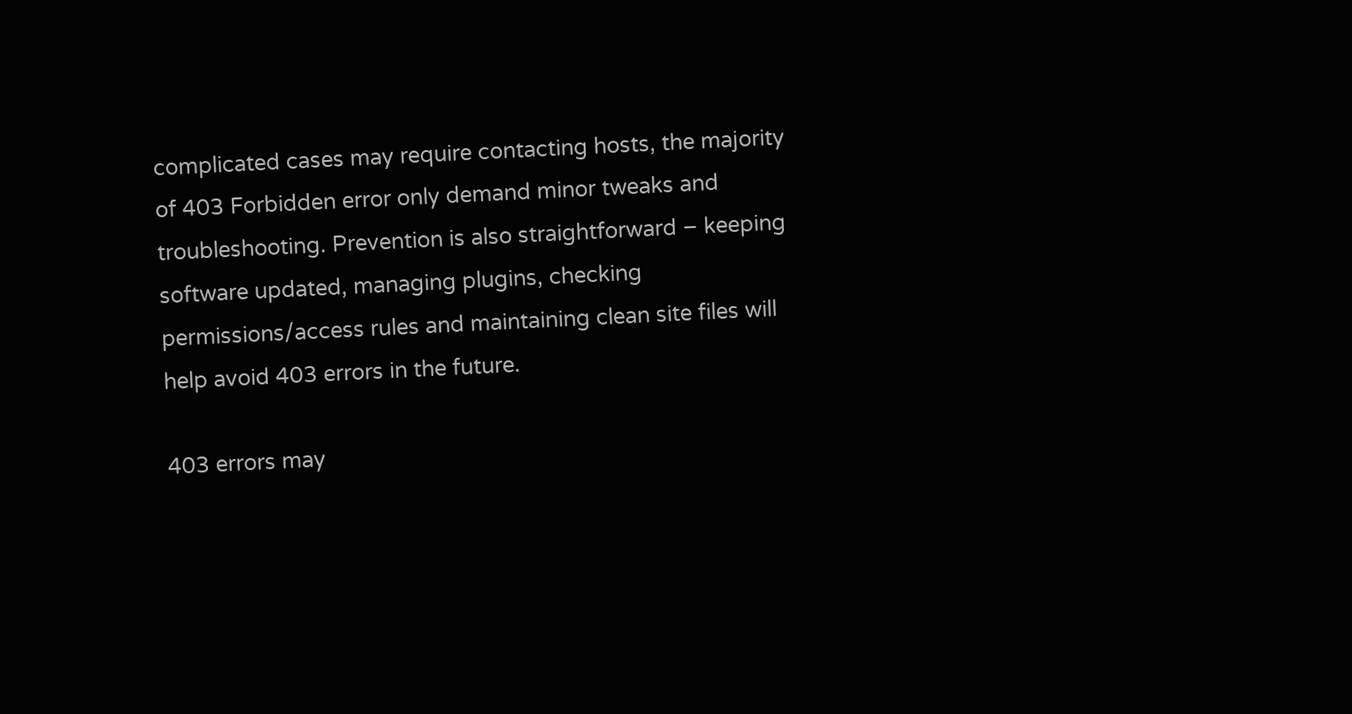complicated cases may require contacting hosts, the majority of 403 Forbidden error only demand minor tweaks and troubleshooting. Prevention is also straightforward – keeping software updated, managing plugins, checking permissions/access rules and maintaining clean site files will help avoid 403 errors in the future.

403 errors may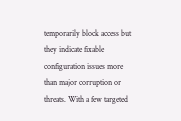temporarily block access but they indicate fixable configuration issues more than major corruption or threats. With a few targeted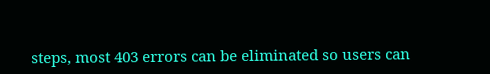steps, most 403 errors can be eliminated so users can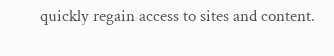quickly regain access to sites and content.